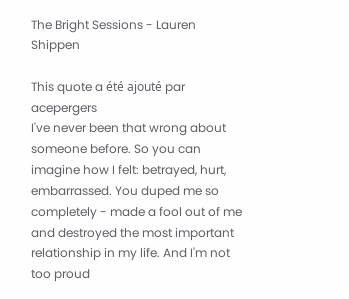The Bright Sessions - Lauren Shippen

This quote a été ajouté par acepergers
I've never been that wrong about someone before. So you can imagine how I felt: betrayed, hurt, embarrassed. You duped me so completely - made a fool out of me and destroyed the most important relationship in my life. And I'm not too proud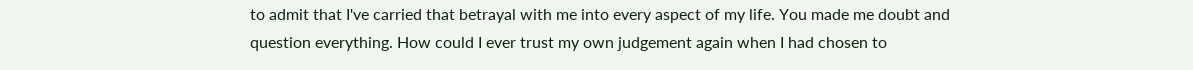to admit that I've carried that betrayal with me into every aspect of my life. You made me doubt and question everything. How could I ever trust my own judgement again when I had chosen to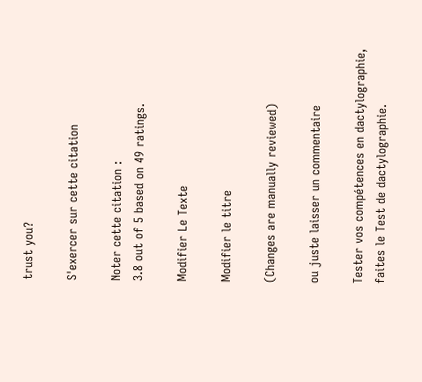trust you?

S'exercer sur cette citation

Noter cette citation :
3.8 out of 5 based on 49 ratings.

Modifier Le Texte

Modifier le titre

(Changes are manually reviewed)

ou juste laisser un commentaire

Tester vos compétences en dactylographie, faites le Test de dactylographie.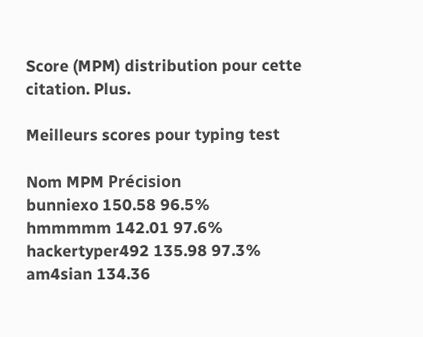Score (MPM) distribution pour cette citation. Plus.

Meilleurs scores pour typing test

Nom MPM Précision
bunniexo 150.58 96.5%
hmmmmm 142.01 97.6%
hackertyper492 135.98 97.3%
am4sian 134.36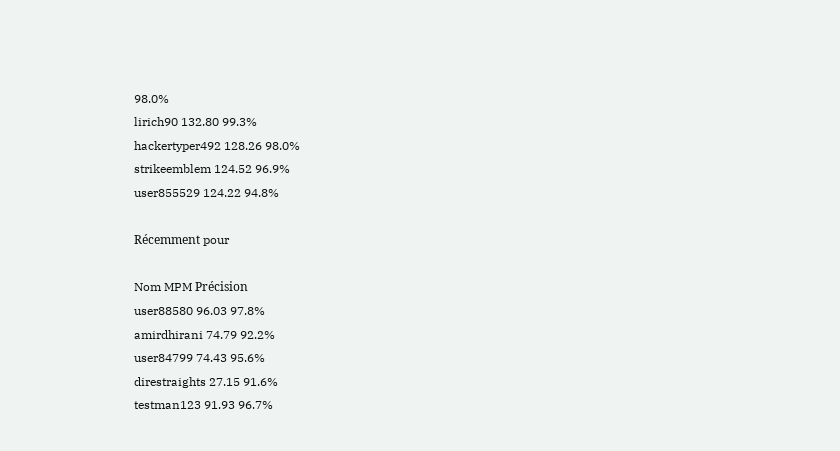98.0%
lirich90 132.80 99.3%
hackertyper492 128.26 98.0%
strikeemblem 124.52 96.9%
user855529 124.22 94.8%

Récemment pour

Nom MPM Précision
user88580 96.03 97.8%
amirdhirani 74.79 92.2%
user84799 74.43 95.6%
direstraights 27.15 91.6%
testman123 91.93 96.7%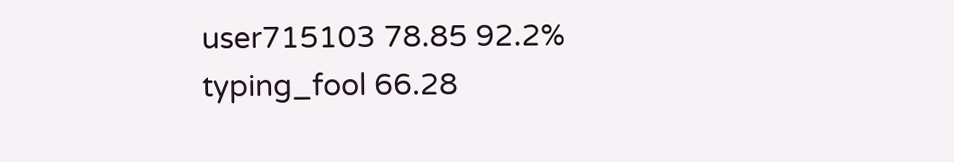user715103 78.85 92.2%
typing_fool 66.28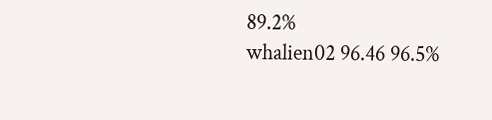89.2%
whalien02 96.46 96.5%